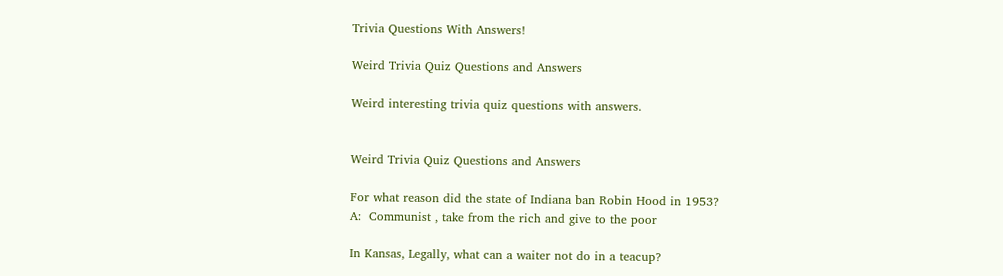Trivia Questions With Answers!

Weird Trivia Quiz Questions and Answers

Weird interesting trivia quiz questions with answers.


Weird Trivia Quiz Questions and Answers

For what reason did the state of Indiana ban Robin Hood in 1953?
A:  Communist , take from the rich and give to the poor

In Kansas, Legally, what can a waiter not do in a teacup?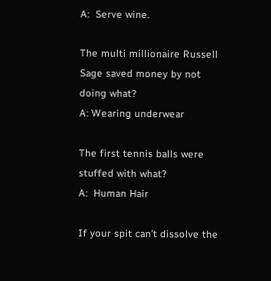A:  Serve wine.

The multi millionaire Russell Sage saved money by not doing what?
A: Wearing underwear

The first tennis balls were stuffed with what?
A:  Human Hair

If your spit can’t dissolve the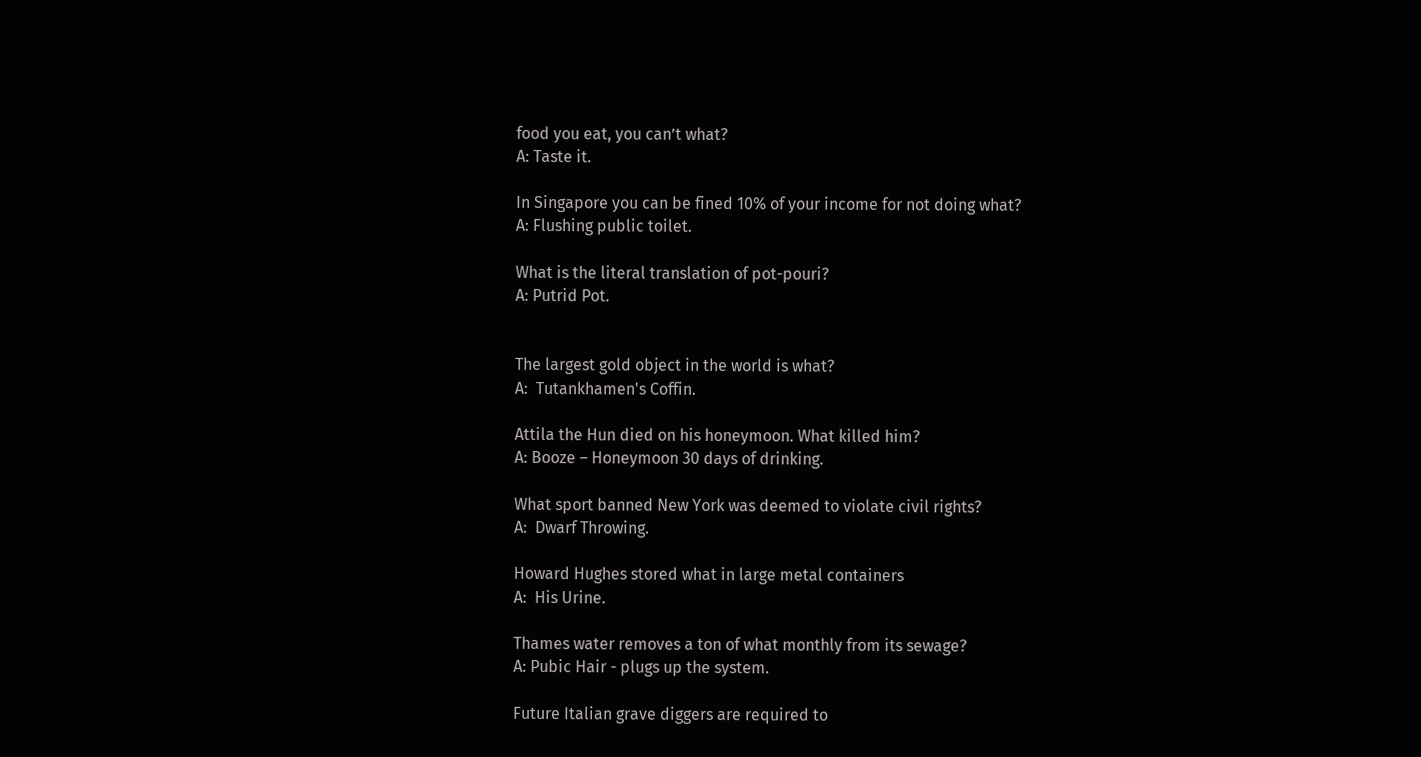food you eat, you can’t what?
A: Taste it.

In Singapore you can be fined 10% of your income for not doing what?
A: Flushing public toilet.

What is the literal translation of pot-pouri?
A: Putrid Pot.


The largest gold object in the world is what?
A:  Tutankhamen's Coffin.

Attila the Hun died on his honeymoon. What killed him?
A: Booze – Honeymoon 30 days of drinking.

What sport banned New York was deemed to violate civil rights?
A:  Dwarf Throwing.

Howard Hughes stored what in large metal containers
A:  His Urine.

Thames water removes a ton of what monthly from its sewage?
A: Pubic Hair - plugs up the system.

Future Italian grave diggers are required to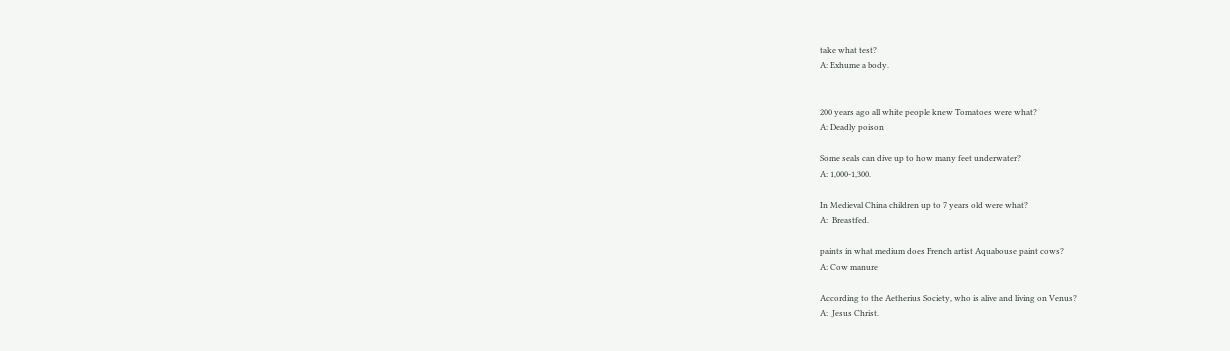take what test?
A: Exhume a body.


200 years ago all white people knew Tomatoes were what?
A: Deadly poison

Some seals can dive up to how many feet underwater?
A: 1,000-1,300.

In Medieval China children up to 7 years old were what?
A:  Breastfed.

paints in what medium does French artist Aquabouse paint cows?
A: Cow manure

According to the Aetherius Society, who is alive and living on Venus?
A:  Jesus Christ.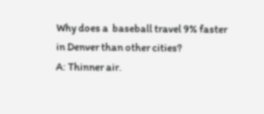Why does a  baseball travel 9% faster in Denver than other cities?
A: Thinner air.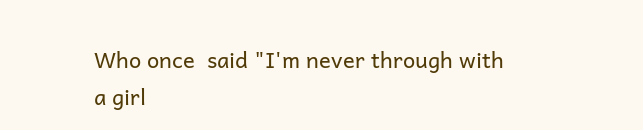Who once  said "I'm never through with a girl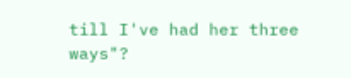till I've had her three ways"?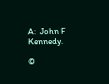A:  John F Kennedy.

©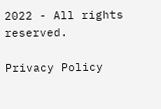2022 - All rights reserved.

Privacy Policy